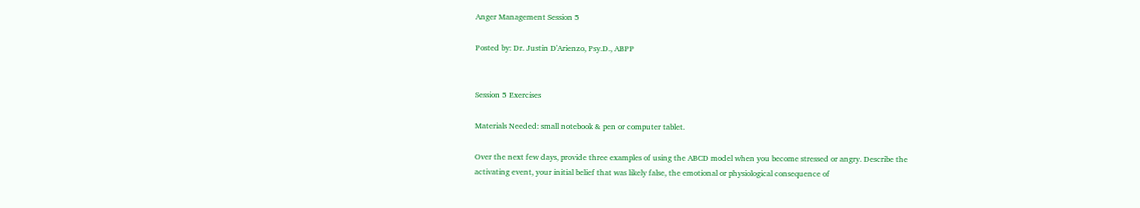Anger Management Session 5

Posted by: Dr. Justin D'Arienzo, Psy.D., ABPP


Session 5 Exercises

Materials Needed: small notebook & pen or computer tablet.

Over the next few days, provide three examples of using the ABCD model when you become stressed or angry. Describe the activating event, your initial belief that was likely false, the emotional or physiological consequence of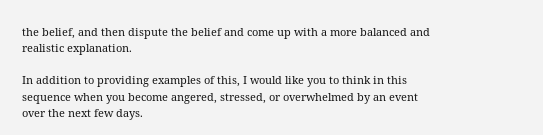the belief, and then dispute the belief and come up with a more balanced and realistic explanation.

In addition to providing examples of this, I would like you to think in this sequence when you become angered, stressed, or overwhelmed by an event over the next few days.